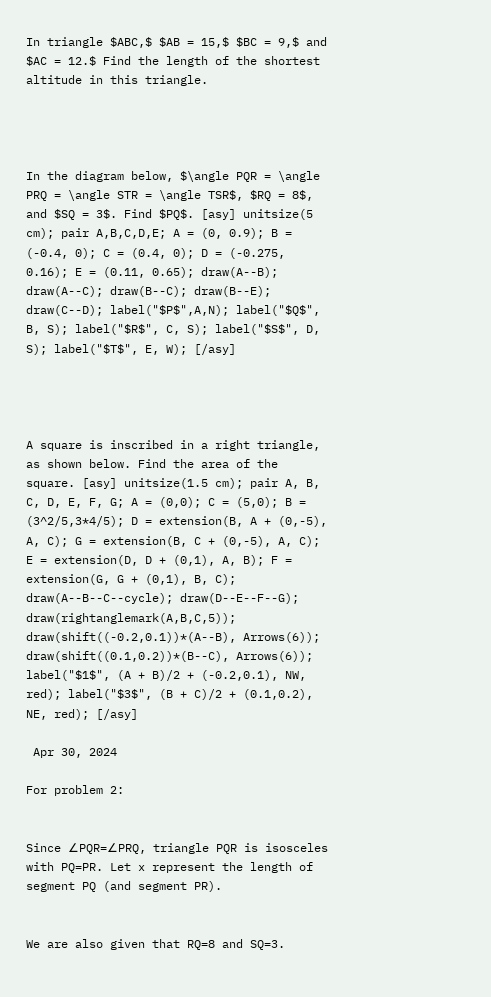In triangle $ABC,$ $AB = 15,$ $BC = 9,$ and $AC = 12.$ Find the length of the shortest altitude in this triangle.




In the diagram below, $\angle PQR = \angle PRQ = \angle STR = \angle TSR$, $RQ = 8$, and $SQ = 3$. Find $PQ$. [asy] unitsize(5 cm); pair A,B,C,D,E; A = (0, 0.9); B = (-0.4, 0); C = (0.4, 0); D = (-0.275, 0.16); E = (0.11, 0.65); draw(A--B); draw(A--C); draw(B--C); draw(B--E); draw(C--D); label("$P$",A,N); label("$Q$", B, S); label("$R$", C, S); label("$S$", D, S); label("$T$", E, W); [/asy]




A square is inscribed in a right triangle, as shown below. Find the area of the square. [asy] unitsize(1.5 cm); pair A, B, C, D, E, F, G; A = (0,0); C = (5,0); B = (3^2/5,3*4/5); D = extension(B, A + (0,-5), A, C); G = extension(B, C + (0,-5), A, C); E = extension(D, D + (0,1), A, B); F = extension(G, G + (0,1), B, C); draw(A--B--C--cycle); draw(D--E--F--G); draw(rightanglemark(A,B,C,5)); draw(shift((-0.2,0.1))*(A--B), Arrows(6)); draw(shift((0.1,0.2))*(B--C), Arrows(6)); label("$1$", (A + B)/2 + (-0.2,0.1), NW, red); label("$3$", (B + C)/2 + (0.1,0.2), NE, red); [/asy]

 Apr 30, 2024

For problem 2:


Since ∠PQR=∠PRQ, triangle PQR is isosceles with PQ=PR. Let x represent the length of segment PQ (and segment PR).


We are also given that RQ=8 and SQ=3.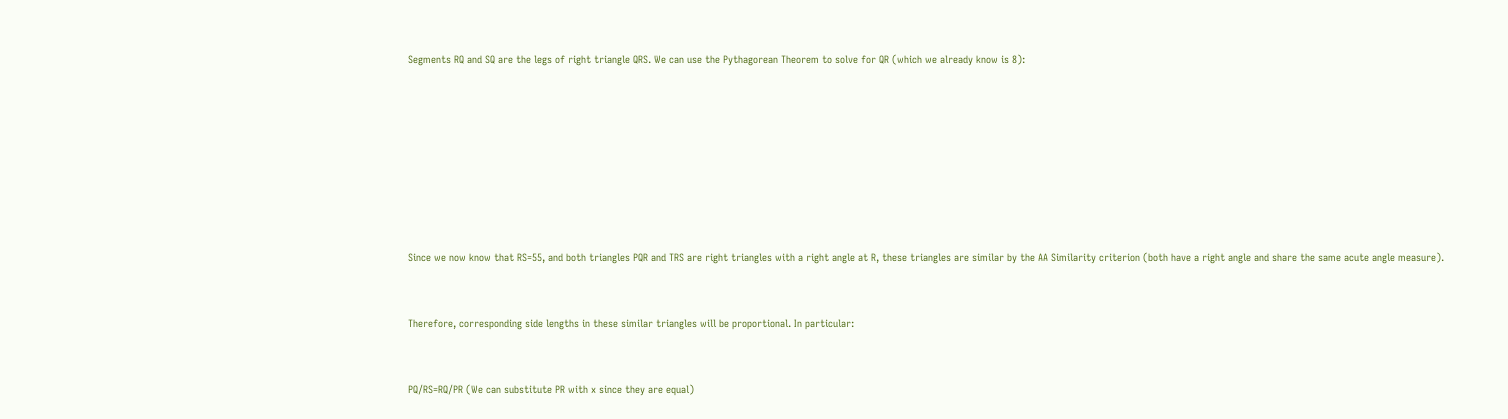Segments RQ and SQ are the legs of right triangle QRS. We can use the Pythagorean Theorem to solve for QR (which we already know is 8):








Since we now know that RS=55, and both triangles PQR and TRS are right triangles with a right angle at R, these triangles are similar by the AA Similarity criterion (both have a right angle and share the same acute angle measure).


Therefore, corresponding side lengths in these similar triangles will be proportional. In particular:


PQ/RS=RQ/PR (We can substitute PR with x since they are equal)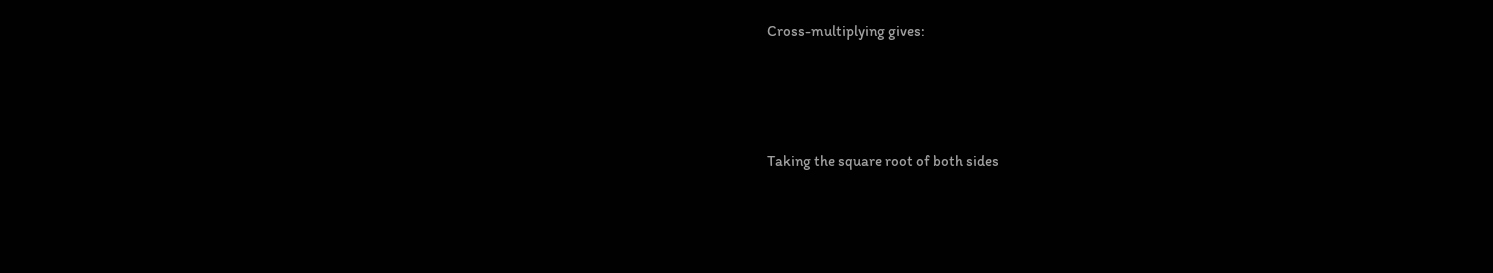Cross-multiplying gives:




Taking the square root of both sides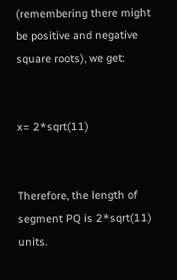(remembering there might be positive and negative square roots), we get:


x= 2*sqrt(11)


Therefore, the length of segment PQ is 2*sqrt(11) units.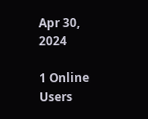Apr 30, 2024

1 Online Users